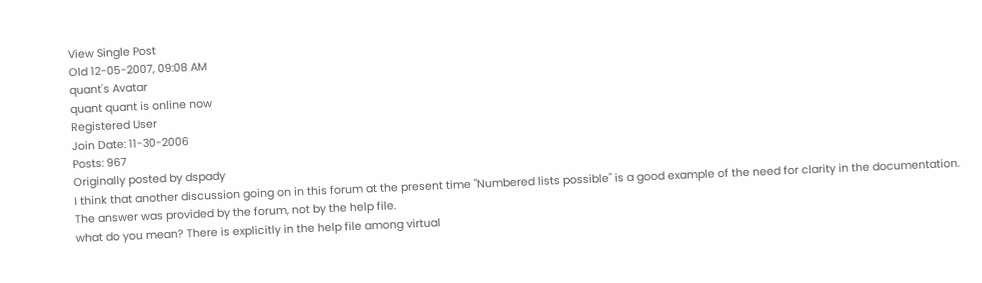View Single Post
Old 12-05-2007, 09:08 AM
quant's Avatar
quant quant is online now
Registered User
Join Date: 11-30-2006
Posts: 967
Originally posted by dspady
I think that another discussion going on in this forum at the present time "Numbered lists possible" is a good example of the need for clarity in the documentation. The answer was provided by the forum, not by the help file.
what do you mean? There is explicitly in the help file among virtual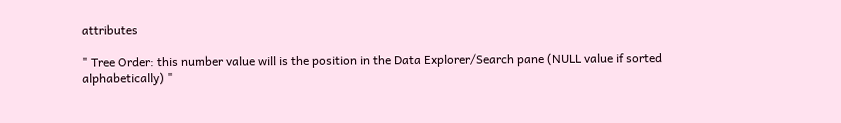attributes

" Tree Order: this number value will is the position in the Data Explorer/Search pane (NULL value if sorted alphabetically) "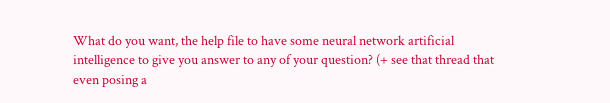What do you want, the help file to have some neural network artificial intelligence to give you answer to any of your question? (+ see that thread that even posing a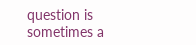question is sometimes a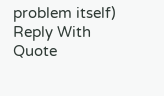problem itself)
Reply With Quote